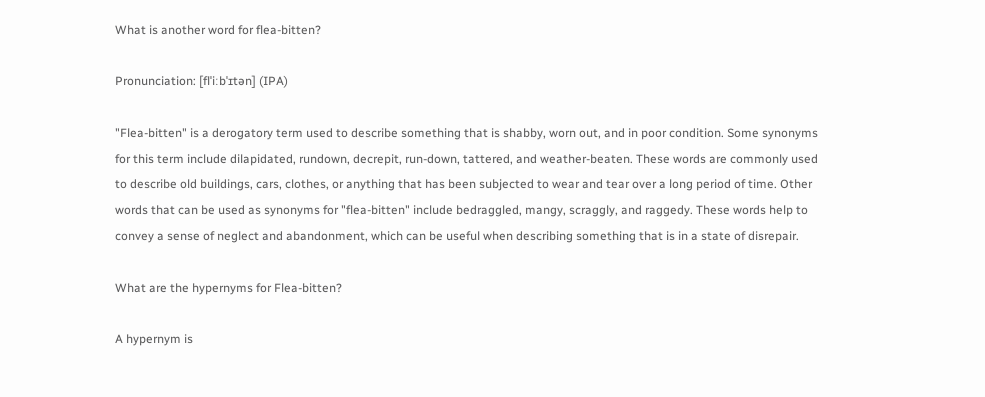What is another word for flea-bitten?

Pronunciation: [flˈiːbˈɪtən] (IPA)

"Flea-bitten" is a derogatory term used to describe something that is shabby, worn out, and in poor condition. Some synonyms for this term include dilapidated, rundown, decrepit, run-down, tattered, and weather-beaten. These words are commonly used to describe old buildings, cars, clothes, or anything that has been subjected to wear and tear over a long period of time. Other words that can be used as synonyms for "flea-bitten" include bedraggled, mangy, scraggly, and raggedy. These words help to convey a sense of neglect and abandonment, which can be useful when describing something that is in a state of disrepair.

What are the hypernyms for Flea-bitten?

A hypernym is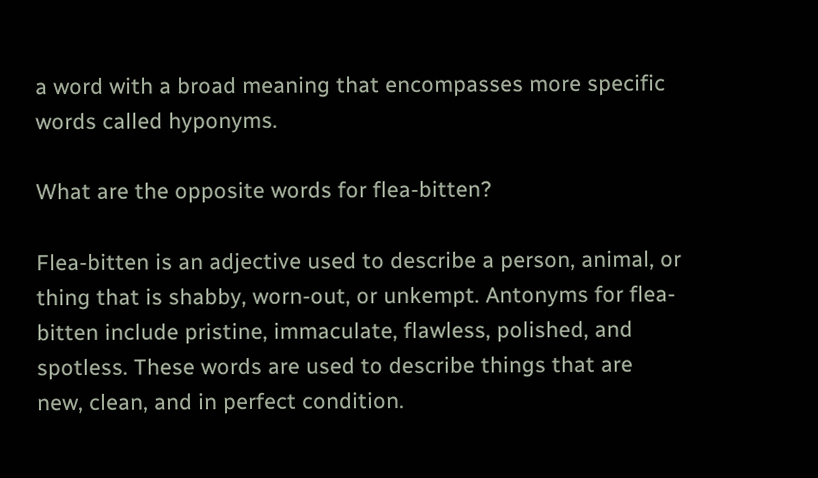a word with a broad meaning that encompasses more specific words called hyponyms.

What are the opposite words for flea-bitten?

Flea-bitten is an adjective used to describe a person, animal, or thing that is shabby, worn-out, or unkempt. Antonyms for flea-bitten include pristine, immaculate, flawless, polished, and spotless. These words are used to describe things that are new, clean, and in perfect condition.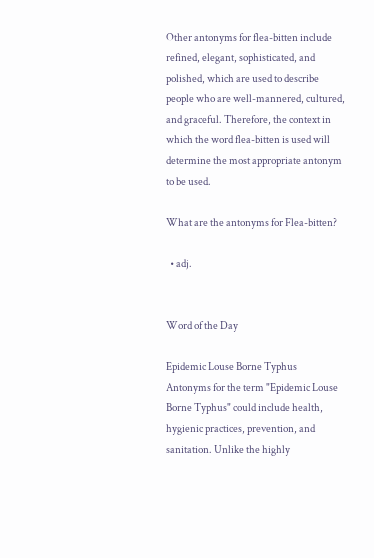Other antonyms for flea-bitten include refined, elegant, sophisticated, and polished, which are used to describe people who are well-mannered, cultured, and graceful. Therefore, the context in which the word flea-bitten is used will determine the most appropriate antonym to be used.

What are the antonyms for Flea-bitten?

  • adj.


Word of the Day

Epidemic Louse Borne Typhus
Antonyms for the term "Epidemic Louse Borne Typhus" could include health, hygienic practices, prevention, and sanitation. Unlike the highly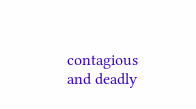contagious and deadly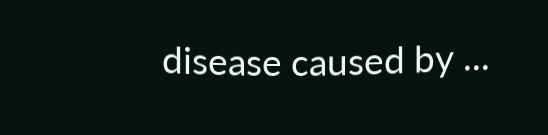disease caused by ...